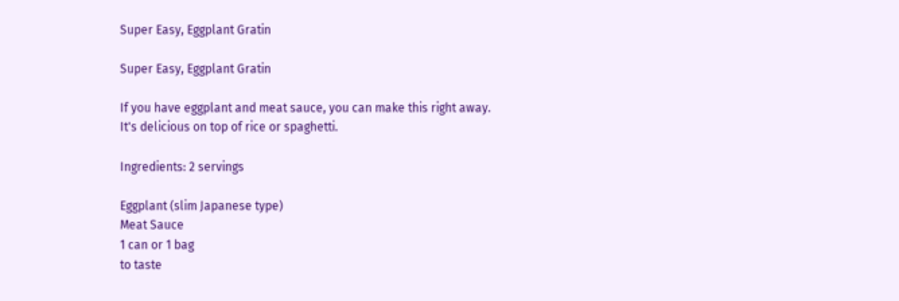Super Easy, Eggplant Gratin

Super Easy, Eggplant Gratin

If you have eggplant and meat sauce, you can make this right away.
It's delicious on top of rice or spaghetti.

Ingredients: 2 servings

Eggplant (slim Japanese type)
Meat Sauce
1 can or 1 bag
to taste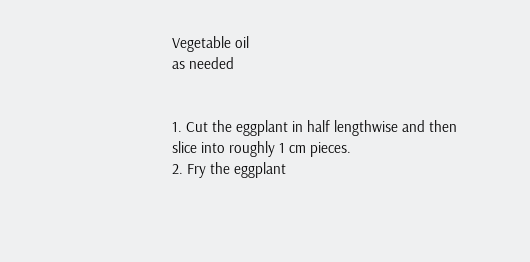Vegetable oil
as needed


1. Cut the eggplant in half lengthwise and then slice into roughly 1 cm pieces.
2. Fry the eggplant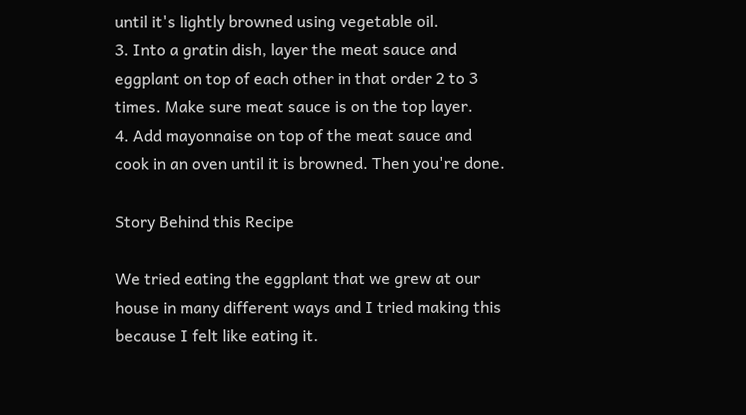until it's lightly browned using vegetable oil.
3. Into a gratin dish, layer the meat sauce and eggplant on top of each other in that order 2 to 3 times. Make sure meat sauce is on the top layer.
4. Add mayonnaise on top of the meat sauce and cook in an oven until it is browned. Then you're done.

Story Behind this Recipe

We tried eating the eggplant that we grew at our house in many different ways and I tried making this because I felt like eating it.